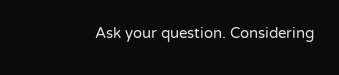Ask your question. Considering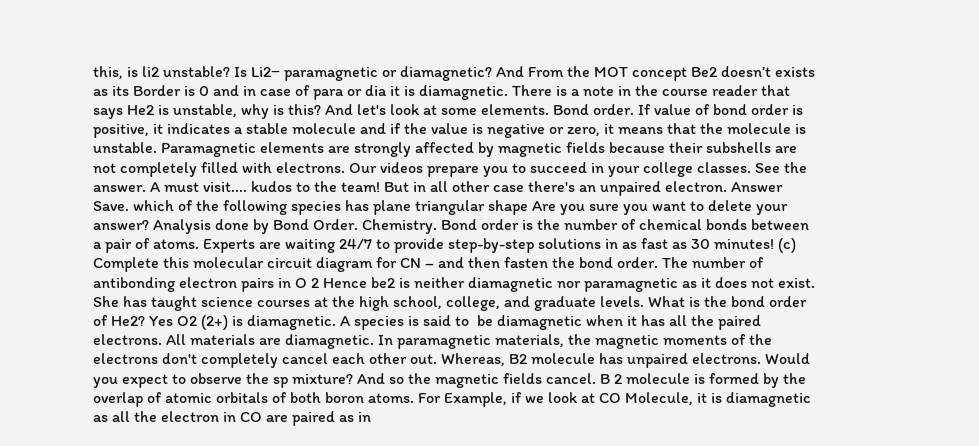this, is li2 unstable? Is Li2− paramagnetic or diamagnetic? And From the MOT concept Be2 doesn’t exists as its Border is 0 and in case of para or dia it is diamagnetic. There is a note in the course reader that says He2 is unstable, why is this? And let's look at some elements. Bond order. If value of bond order is positive, it indicates a stable molecule and if the value is negative or zero, it means that the molecule is unstable. Paramagnetic elements are strongly affected by magnetic fields because their subshells are not completely filled with electrons. Our videos prepare you to succeed in your college classes. See the answer. A must visit.... kudos to the team! But in all other case there's an unpaired electron. Answer Save. which of the following species has plane triangular shape Are you sure you want to delete your answer? Analysis done by Bond Order. Chemistry. Bond order is the number of chemical bonds between a pair of atoms. Experts are waiting 24/7 to provide step-by-step solutions in as fast as 30 minutes! (c) Complete this molecular circuit diagram for CN – and then fasten the bond order. The number of antibonding electron pairs in O 2 Hence be2 is neither diamagnetic nor paramagnetic as it does not exist. She has taught science courses at the high school, college, and graduate levels. What is the bond order of He2? Yes O2 (2+) is diamagnetic. A species is said to  be diamagnetic when it has all the paired electrons. All materials are diamagnetic. In paramagnetic materials, the magnetic moments of the electrons don't completely cancel each other out. Whereas, B2 molecule has unpaired electrons. Would you expect to observe the sp mixture? And so the magnetic fields cancel. B 2 molecule is formed by the overlap of atomic orbitals of both boron atoms. For Example, if we look at CO Molecule, it is diamagnetic as all the electron in CO are paired as in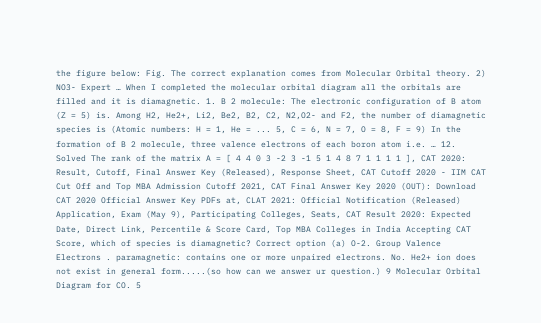the figure below: Fig. The correct explanation comes from Molecular Orbital theory. 2) NO3- Expert … When I completed the molecular orbital diagram all the orbitals are filled and it is diamagnetic. 1. B 2 molecule: The electronic configuration of B atom (Z = 5) is. Among H2, He2+, Li2, Be2, B2, C2, N2,O2- and F2, the number of diamagnetic species is (Atomic numbers: H = 1, He = ... 5, C = 6, N = 7, O = 8, F = 9) In the formation of B 2 molecule, three valence electrons of each boron atom i.e. … 12. Solved The rank of the matrix A = [ 4 4 0 3 -2 3 -1 5 1 4 8 7 1 1 1 1 ], CAT 2020: Result, Cutoff, Final Answer Key (Released), Response Sheet, CAT Cutoff 2020 - IIM CAT Cut Off and Top MBA Admission Cutoff 2021, CAT Final Answer Key 2020 (OUT): Download CAT 2020 Official Answer Key PDFs at, CLAT 2021: Official Notification (Released) Application, Exam (May 9), Participating Colleges, Seats, CAT Result 2020: Expected Date, Direct Link, Percentile & Score Card, Top MBA Colleges in India Accepting CAT Score, which of species is diamagnetic? Correct option (a) O-2. Group Valence Electrons . paramagnetic: contains one or more unpaired electrons. No. He2+ ion does not exist in general form.....(so how can we answer ur question.) 9 Molecular Orbital Diagram for CO. 5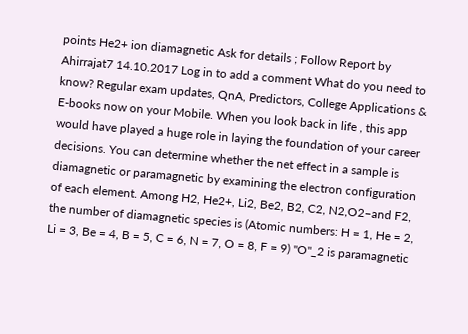points He2+ ion diamagnetic Ask for details ; Follow Report by Ahirrajat7 14.10.2017 Log in to add a comment What do you need to know? Regular exam updates, QnA, Predictors, College Applications & E-books now on your Mobile. When you look back in life , this app would have played a huge role in laying the foundation of your career decisions. You can determine whether the net effect in a sample is diamagnetic or paramagnetic by examining the electron configuration of each element. Among H2, He2+, Li2, Be2, B2, C2, N2,O2–and F2, the number of diamagnetic species is (Atomic numbers: H = 1, He = 2, Li = 3, Be = 4, B = 5, C = 6, N = 7, O = 8, F = 9) "O"_2 is paramagnetic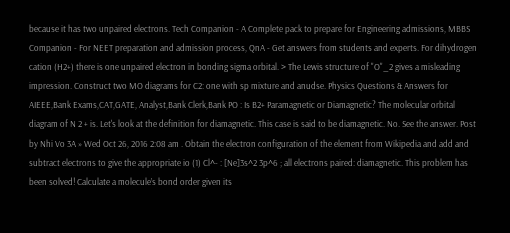because it has two unpaired electrons. Tech Companion - A Complete pack to prepare for Engineering admissions, MBBS Companion - For NEET preparation and admission process, QnA - Get answers from students and experts. For dihydrogen cation (H2+) there is one unpaired electron in bonding sigma orbital. > The Lewis structure of "O"_2 gives a misleading impression. Construct two MO diagrams for C2: one with sp mixture and anudse. Physics Questions & Answers for AIEEE,Bank Exams,CAT,GATE, Analyst,Bank Clerk,Bank PO : Is B2+ Paramagnetic or Diamagnetic? The molecular orbital diagram of N 2 + is. Let's look at the definition for diamagnetic. This case is said to be diamagnetic. No. See the answer. Post by Nhi Vo 3A » Wed Oct 26, 2016 2:08 am . Obtain the electron configuration of the element from Wikipedia and add and subtract electrons to give the appropriate io (1) Cl^- : [Ne]3s^2 3p^6 ; all electrons paired: diamagnetic. This problem has been solved! Calculate a molecule’s bond order given its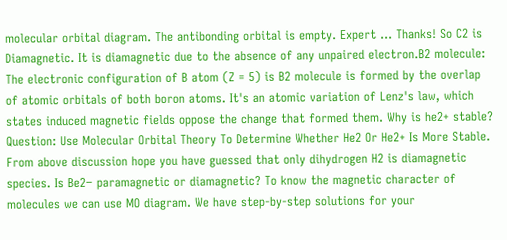molecular orbital diagram. The antibonding orbital is empty. Expert … Thanks! So C2 is Diamagnetic. It is diamagnetic due to the absence of any unpaired electron.B2 molecule: The electronic configuration of B atom (Z = 5) is B2 molecule is formed by the overlap of atomic orbitals of both boron atoms. It's an atomic variation of Lenz's law, which states induced magnetic fields oppose the change that formed them. Why is he2+ stable? Question: Use Molecular Orbital Theory To Determine Whether He2 Or He2+ Is More Stable. From above discussion hope you have guessed that only dihydrogen H2 is diamagnetic species. Is Be2− paramagnetic or diamagnetic? To know the magnetic character of molecules we can use MO diagram. We have step-by-step solutions for your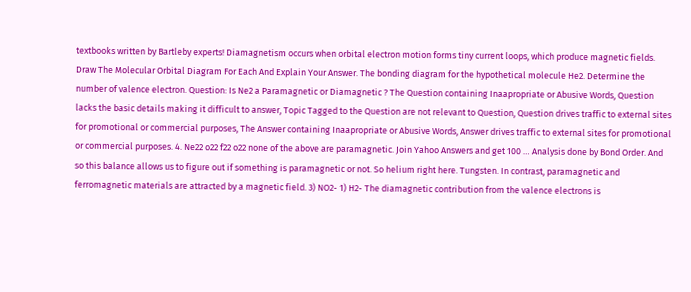textbooks written by Bartleby experts! Diamagnetism occurs when orbital electron motion forms tiny current loops, which produce magnetic fields. Draw The Molecular Orbital Diagram For Each And Explain Your Answer. The bonding diagram for the hypothetical molecule He2. Determine the number of valence electron. Question: Is Ne2 a Paramagnetic or Diamagnetic ? The Question containing Inaapropriate or Abusive Words, Question lacks the basic details making it difficult to answer, Topic Tagged to the Question are not relevant to Question, Question drives traffic to external sites for promotional or commercial purposes, The Answer containing Inaapropriate or Abusive Words, Answer drives traffic to external sites for promotional or commercial purposes. 4. Ne22 o22 f22 o22 none of the above are paramagnetic. Join Yahoo Answers and get 100 … Analysis done by Bond Order. And so this balance allows us to figure out if something is paramagnetic or not. So helium right here. Tungsten. In contrast, paramagnetic and ferromagnetic materials are attracted by a magnetic field. 3) NO2- 1) H2- The diamagnetic contribution from the valence electrons is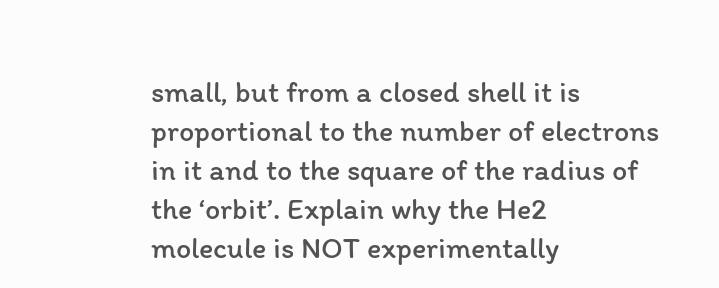small, but from a closed shell it is proportional to the number of electrons in it and to the square of the radius of the ‘orbit’. Explain why the He2 molecule is NOT experimentally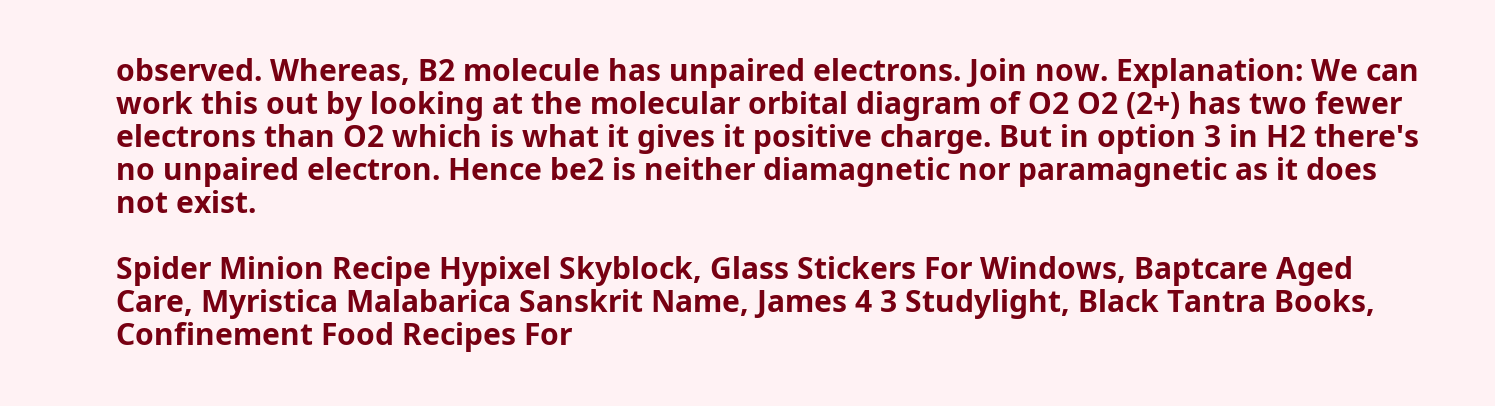observed. Whereas, B2 molecule has unpaired electrons. Join now. Explanation: We can work this out by looking at the molecular orbital diagram of O2 O2 (2+) has two fewer electrons than O2 which is what it gives it positive charge. But in option 3 in H2 there's no unpaired electron. Hence be2 is neither diamagnetic nor paramagnetic as it does not exist.

Spider Minion Recipe Hypixel Skyblock, Glass Stickers For Windows, Baptcare Aged Care, Myristica Malabarica Sanskrit Name, James 4 3 Studylight, Black Tantra Books, Confinement Food Recipes For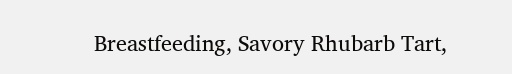Breastfeeding, Savory Rhubarb Tart,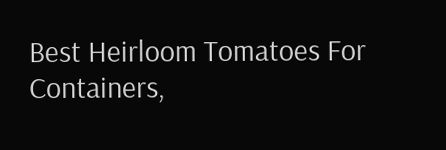Best Heirloom Tomatoes For Containers,